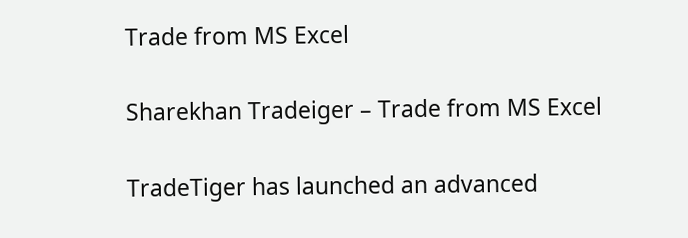Trade from MS Excel

Sharekhan Tradeiger – Trade from MS Excel

TradeTiger has launched an advanced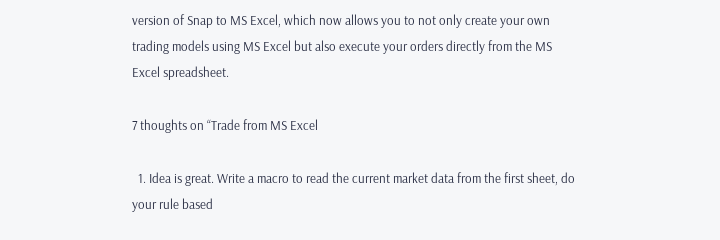version of Snap to MS Excel, which now allows you to not only create your own trading models using MS Excel but also execute your orders directly from the MS Excel spreadsheet.

7 thoughts on “Trade from MS Excel

  1. Idea is great. Write a macro to read the current market data from the first sheet, do your rule based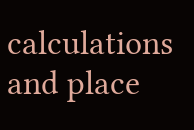calculations and place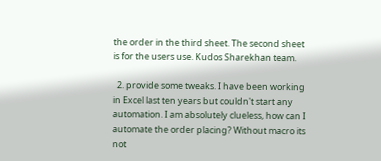the order in the third sheet. The second sheet is for the users use. Kudos Sharekhan team.

  2. provide some tweaks. I have been working in Excel last ten years but couldn't start any automation. I am absolutely clueless, how can I automate the order placing? Without macro its not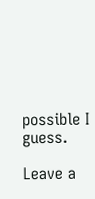possible I guess.

Leave a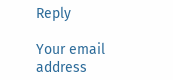Reply

Your email address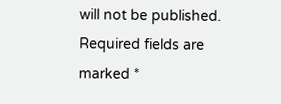will not be published. Required fields are marked *